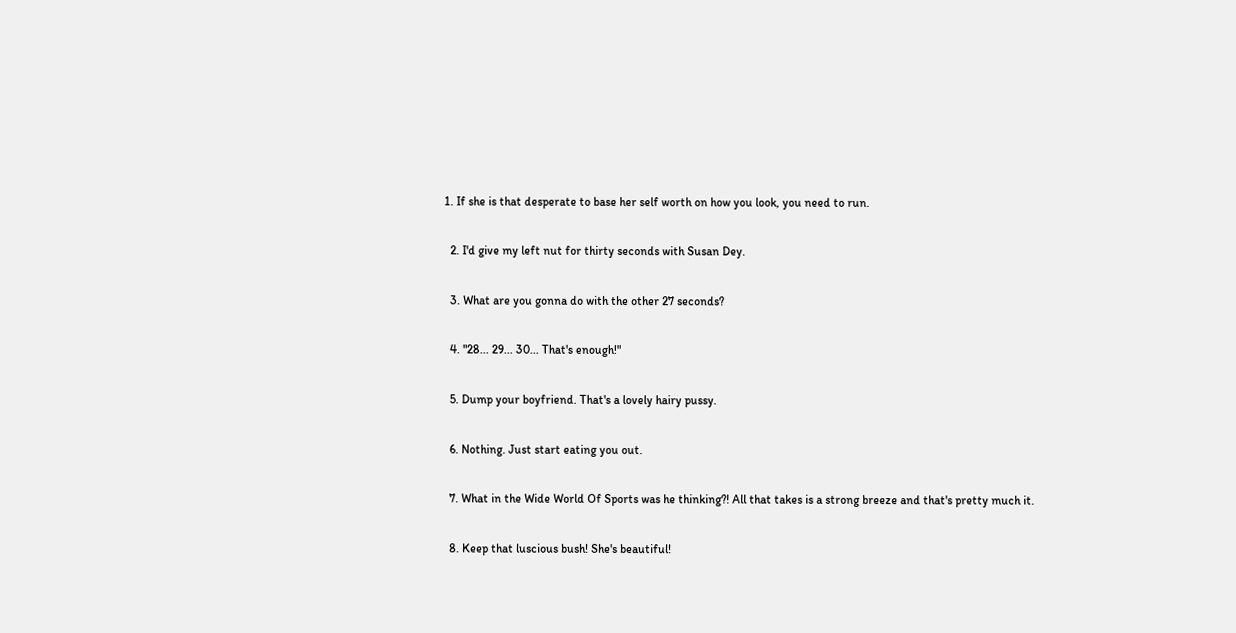1. If she is that desperate to base her self worth on how you look, you need to run.

  2. I'd give my left nut for thirty seconds with Susan Dey.

  3. What are you gonna do with the other 27 seconds?

  4. "28... 29... 30... That's enough!"

  5. Dump your boyfriend. That's a lovely hairy pussy.

  6. Nothing. Just start eating you out.

  7. What in the Wide World Of Sports was he thinking?! All that takes is a strong breeze and that's pretty much it.

  8. Keep that luscious bush! She's beautiful!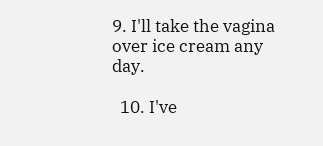9. I'll take the vagina over ice cream any day.

  10. I've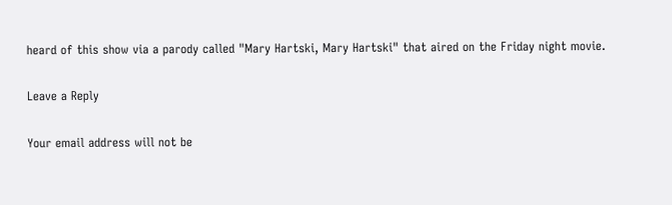heard of this show via a parody called "Mary Hartski, Mary Hartski" that aired on the Friday night movie.

Leave a Reply

Your email address will not be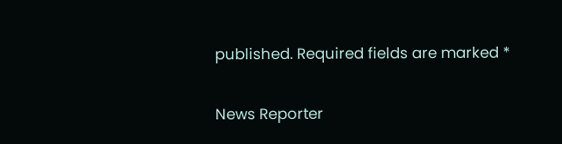published. Required fields are marked *

News Reporter